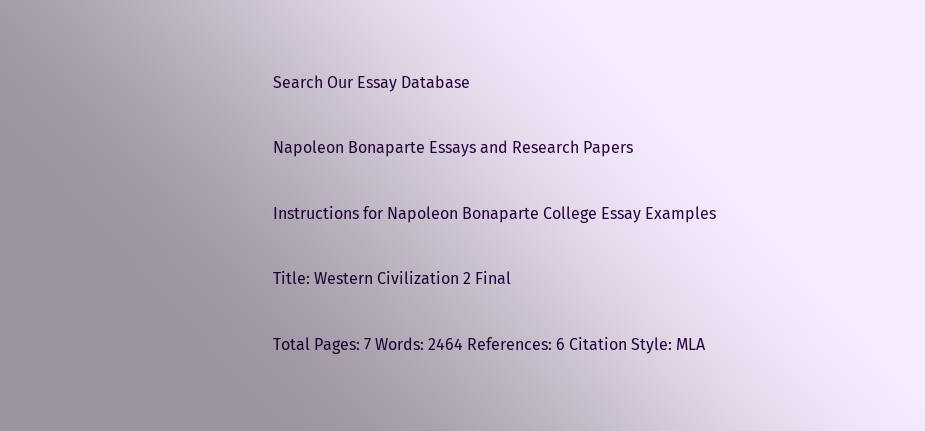Search Our Essay Database

Napoleon Bonaparte Essays and Research Papers

Instructions for Napoleon Bonaparte College Essay Examples

Title: Western Civilization 2 Final

Total Pages: 7 Words: 2464 References: 6 Citation Style: MLA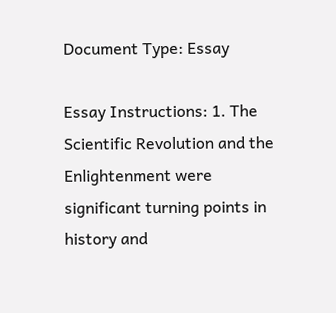Document Type: Essay

Essay Instructions: 1. The Scientific Revolution and the Enlightenment were significant turning points in history and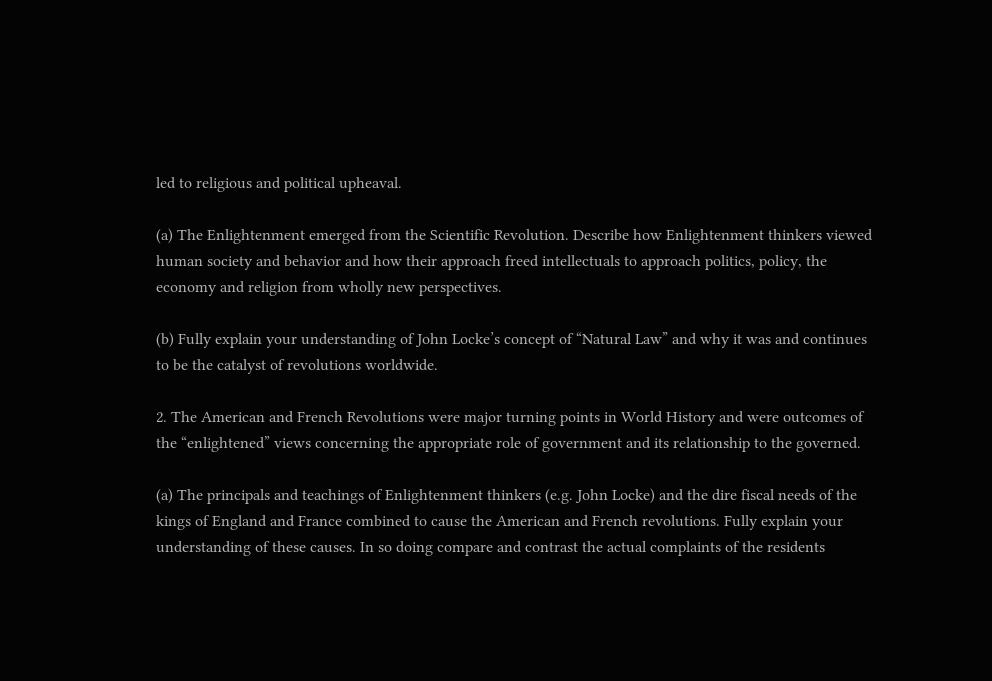led to religious and political upheaval.

(a) The Enlightenment emerged from the Scientific Revolution. Describe how Enlightenment thinkers viewed human society and behavior and how their approach freed intellectuals to approach politics, policy, the economy and religion from wholly new perspectives.

(b) Fully explain your understanding of John Locke’s concept of “Natural Law” and why it was and continues to be the catalyst of revolutions worldwide.

2. The American and French Revolutions were major turning points in World History and were outcomes of the “enlightened” views concerning the appropriate role of government and its relationship to the governed.

(a) The principals and teachings of Enlightenment thinkers (e.g. John Locke) and the dire fiscal needs of the kings of England and France combined to cause the American and French revolutions. Fully explain your understanding of these causes. In so doing compare and contrast the actual complaints of the residents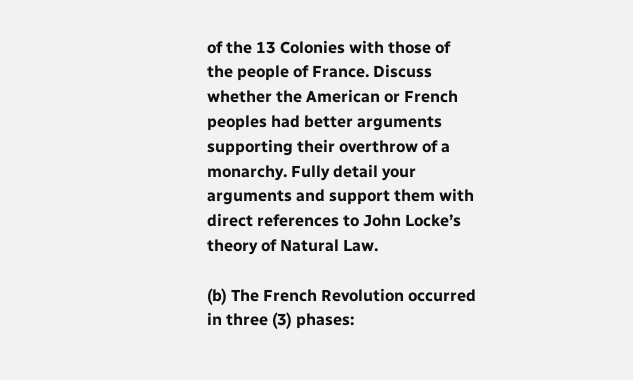of the 13 Colonies with those of the people of France. Discuss whether the American or French peoples had better arguments supporting their overthrow of a monarchy. Fully detail your arguments and support them with direct references to John Locke’s theory of Natural Law.

(b) The French Revolution occurred in three (3) phases: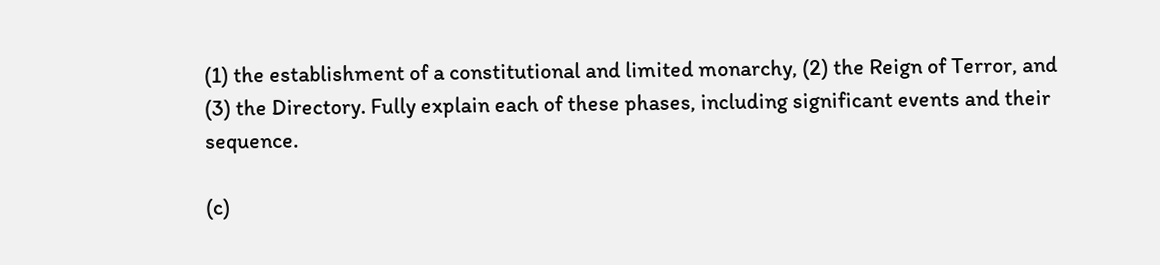(1) the establishment of a constitutional and limited monarchy, (2) the Reign of Terror, and (3) the Directory. Fully explain each of these phases, including significant events and their sequence.

(c)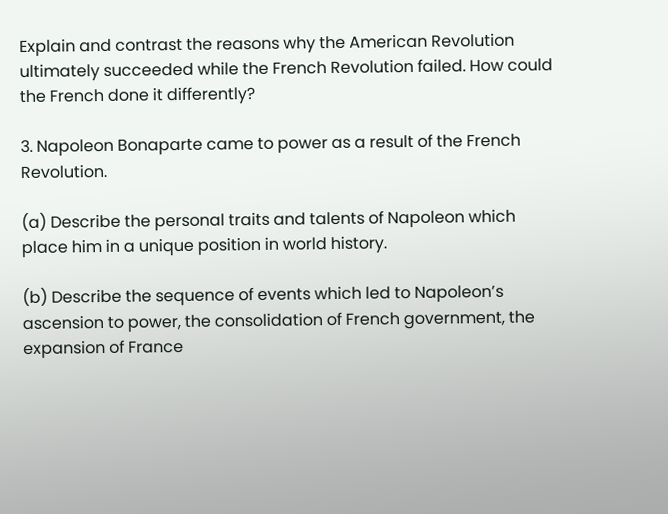Explain and contrast the reasons why the American Revolution ultimately succeeded while the French Revolution failed. How could the French done it differently?

3. Napoleon Bonaparte came to power as a result of the French Revolution.

(a) Describe the personal traits and talents of Napoleon which place him in a unique position in world history.

(b) Describe the sequence of events which led to Napoleon’s ascension to power, the consolidation of French government, the expansion of France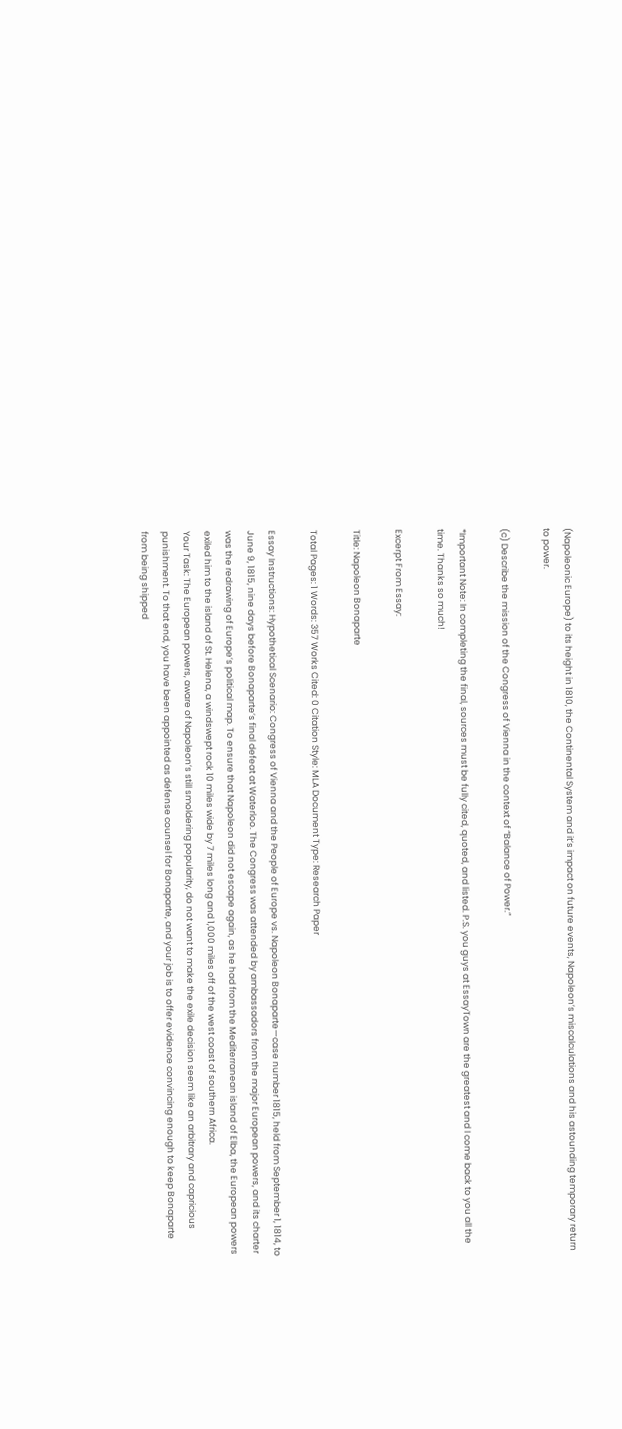(Napoleonic Europe) to its height in 1810, the Continental System and it’s impact on future events, Napoleon’s miscalculations and his astounding temporary return to power.

(c) Describe the mission of the Congress of Vienna in the context of “Balance of Power.”

*Important Note: In completing the final, sources must be fully cited, quoted, and listed. P.S. you guys at EssayTown are the greatest and I come back to you all the time. Thanks so much!

Excerpt From Essay:

Title: Napoleon Bonaparte

Total Pages: 1 Words: 357 Works Cited: 0 Citation Style: MLA Document Type: Research Paper

Essay Instructions: Hypothetical Scenario: Congress of Vienna and the People of Europe vs. Napoleon Bonaparte—case number 1815, held from September 1, 1814, to June 9, 1815, nine days before Bonaparte’s final defeat at Waterloo. The Congress was attended by ambassadors from the major European powers, and its charter was the redrawing of Europe’s political map. To ensure that Napoleon did not escape again, as he had from the Mediterranean island of Elba, the European powers exiled him to the island of St. Helena, a windswept rock 10 miles wide by 7 miles long and 1,000 miles off of the west coast of southern Africa.
Your Task: The European powers, aware of Napoleon’s still smoldering popularity, do not want to make the exile decision seem like an arbitrary and capricious punishment. To that end, you have been appointed as defense counsel for Bonaparte, and your job is to offer evidence convincing enough to keep Bonaparte from being shipped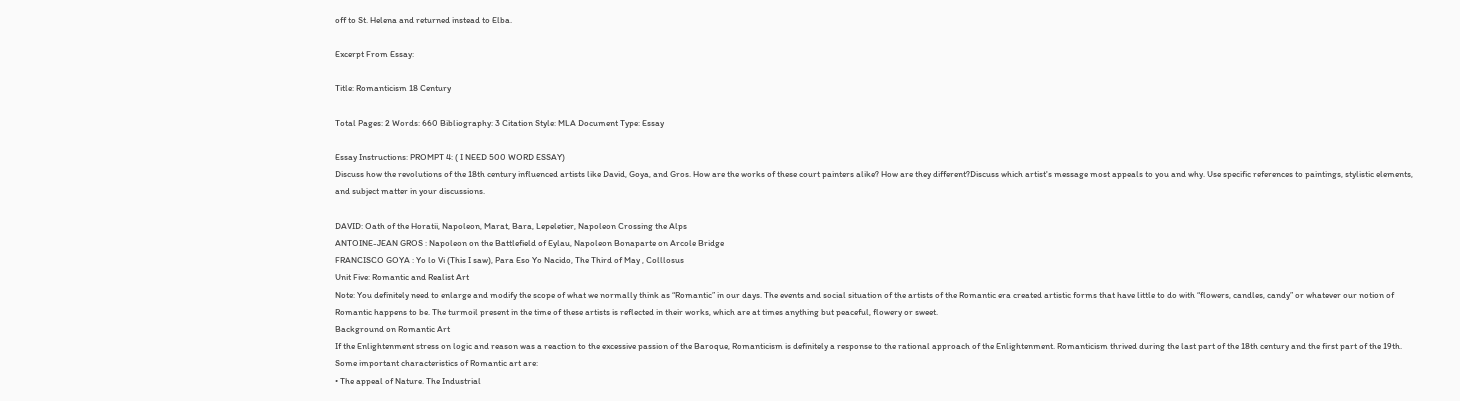off to St. Helena and returned instead to Elba.

Excerpt From Essay:

Title: Romanticism 18 Century

Total Pages: 2 Words: 660 Bibliography: 3 Citation Style: MLA Document Type: Essay

Essay Instructions: PROMPT 4: ( I NEED 500 WORD ESSAY)
Discuss how the revolutions of the 18th century influenced artists like David, Goya, and Gros. How are the works of these court painters alike? How are they different?Discuss which artist's message most appeals to you and why. Use specific references to paintings, stylistic elements, and subject matter in your discussions.

DAVID: Oath of the Horatii, Napoleon, Marat, Bara, Lepeletier, Napoleon Crossing the Alps
ANTOINE-JEAN GROS : Napoleon on the Battlefield of Eylau, Napoleon Bonaparte on Arcole Bridge
FRANCISCO GOYA : Yo lo Vi (This I saw), Para Eso Yo Nacido, The Third of May , Colllosus
Unit Five: Romantic and Realist Art
Note: You definitely need to enlarge and modify the scope of what we normally think as “Romantic” in our days. The events and social situation of the artists of the Romantic era created artistic forms that have little to do with “flowers, candles, candy” or whatever our notion of Romantic happens to be. The turmoil present in the time of these artists is reflected in their works, which are at times anything but peaceful, flowery or sweet.
Background on Romantic Art
If the Enlightenment stress on logic and reason was a reaction to the excessive passion of the Baroque, Romanticism is definitely a response to the rational approach of the Enlightenment. Romanticism thrived during the last part of the 18th century and the first part of the 19th. Some important characteristics of Romantic art are:
• The appeal of Nature. The Industrial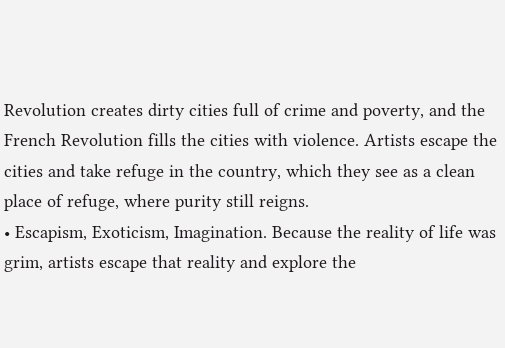Revolution creates dirty cities full of crime and poverty, and the French Revolution fills the cities with violence. Artists escape the cities and take refuge in the country, which they see as a clean place of refuge, where purity still reigns.
• Escapism, Exoticism, Imagination. Because the reality of life was grim, artists escape that reality and explore the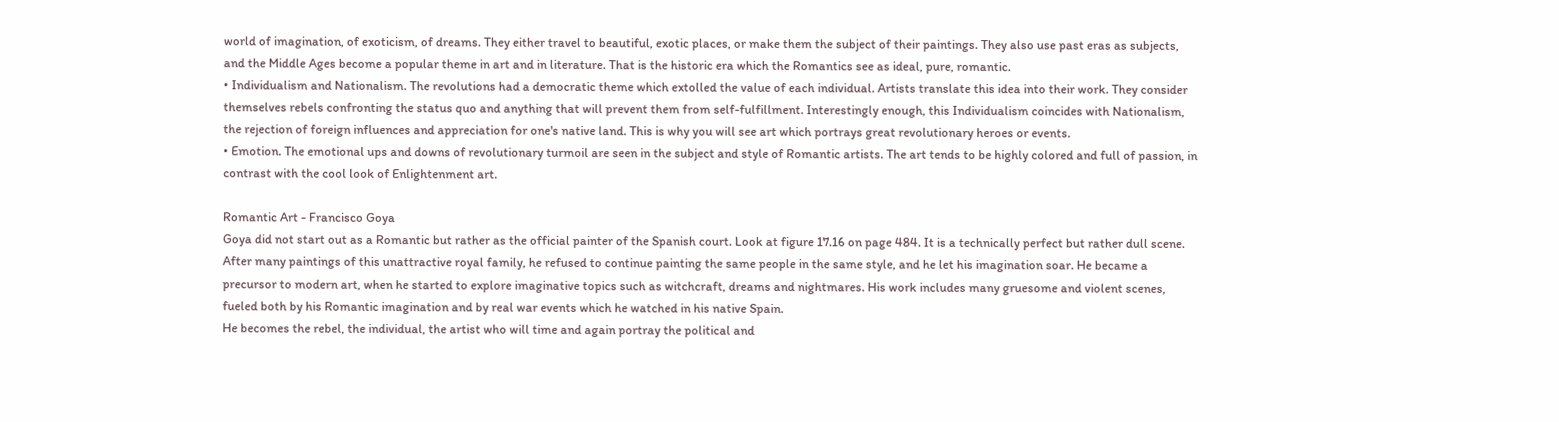world of imagination, of exoticism, of dreams. They either travel to beautiful, exotic places, or make them the subject of their paintings. They also use past eras as subjects, and the Middle Ages become a popular theme in art and in literature. That is the historic era which the Romantics see as ideal, pure, romantic.
• Individualism and Nationalism. The revolutions had a democratic theme which extolled the value of each individual. Artists translate this idea into their work. They consider themselves rebels confronting the status quo and anything that will prevent them from self-fulfillment. Interestingly enough, this Individualism coincides with Nationalism, the rejection of foreign influences and appreciation for one's native land. This is why you will see art which portrays great revolutionary heroes or events.
• Emotion. The emotional ups and downs of revolutionary turmoil are seen in the subject and style of Romantic artists. The art tends to be highly colored and full of passion, in contrast with the cool look of Enlightenment art.

Romantic Art - Francisco Goya
Goya did not start out as a Romantic but rather as the official painter of the Spanish court. Look at figure 17.16 on page 484. It is a technically perfect but rather dull scene. After many paintings of this unattractive royal family, he refused to continue painting the same people in the same style, and he let his imagination soar. He became a precursor to modern art, when he started to explore imaginative topics such as witchcraft, dreams and nightmares. His work includes many gruesome and violent scenes, fueled both by his Romantic imagination and by real war events which he watched in his native Spain.
He becomes the rebel, the individual, the artist who will time and again portray the political and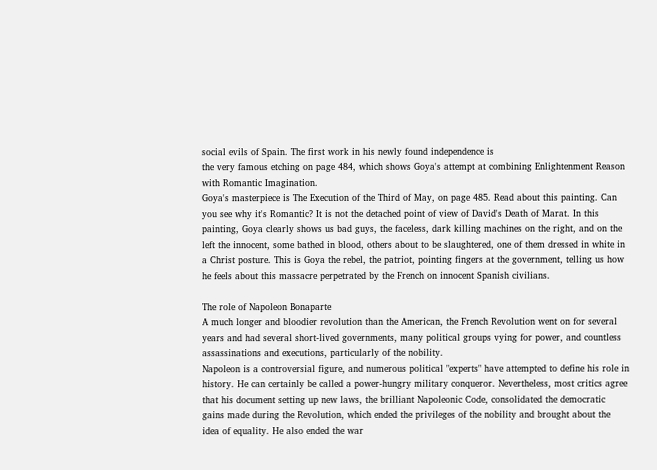social evils of Spain. The first work in his newly found independence is
the very famous etching on page 484, which shows Goya's attempt at combining Enlightenment Reason with Romantic Imagination.
Goya's masterpiece is The Execution of the Third of May, on page 485. Read about this painting. Can you see why it's Romantic? It is not the detached point of view of David's Death of Marat. In this painting, Goya clearly shows us bad guys, the faceless, dark killing machines on the right, and on the left the innocent, some bathed in blood, others about to be slaughtered, one of them dressed in white in a Christ posture. This is Goya the rebel, the patriot, pointing fingers at the government, telling us how he feels about this massacre perpetrated by the French on innocent Spanish civilians.

The role of Napoleon Bonaparte
A much longer and bloodier revolution than the American, the French Revolution went on for several years and had several short-lived governments, many political groups vying for power, and countless assassinations and executions, particularly of the nobility.
Napoleon is a controversial figure, and numerous political "experts" have attempted to define his role in history. He can certainly be called a power-hungry military conqueror. Nevertheless, most critics agree that his document setting up new laws, the brilliant Napoleonic Code, consolidated the democratic gains made during the Revolution, which ended the privileges of the nobility and brought about the idea of equality. He also ended the war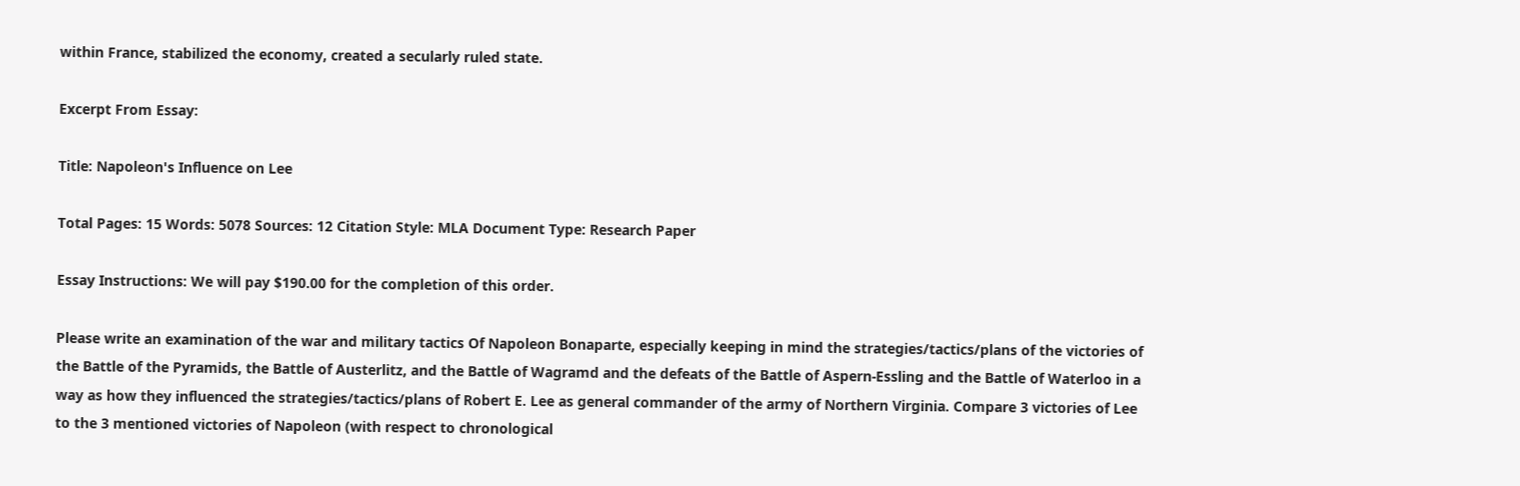within France, stabilized the economy, created a secularly ruled state.

Excerpt From Essay:

Title: Napoleon's Influence on Lee

Total Pages: 15 Words: 5078 Sources: 12 Citation Style: MLA Document Type: Research Paper

Essay Instructions: We will pay $190.00 for the completion of this order.

Please write an examination of the war and military tactics Of Napoleon Bonaparte, especially keeping in mind the strategies/tactics/plans of the victories of the Battle of the Pyramids, the Battle of Austerlitz, and the Battle of Wagramd and the defeats of the Battle of Aspern-Essling and the Battle of Waterloo in a way as how they influenced the strategies/tactics/plans of Robert E. Lee as general commander of the army of Northern Virginia. Compare 3 victories of Lee to the 3 mentioned victories of Napoleon (with respect to chronological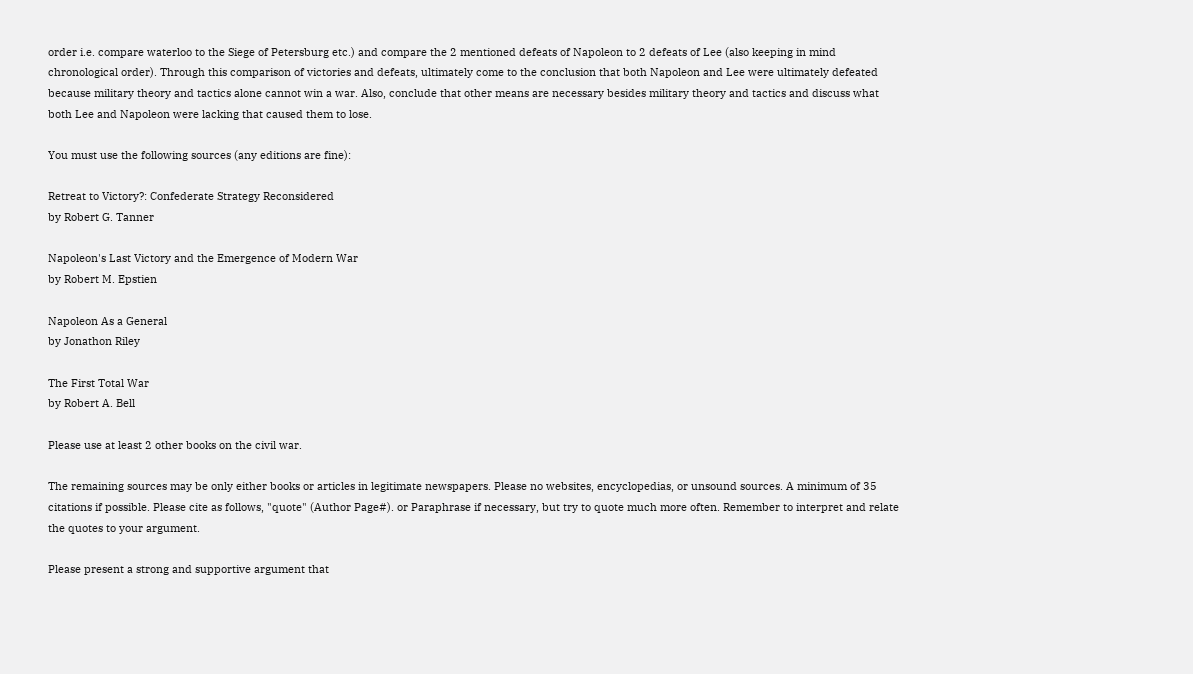order i.e. compare waterloo to the Siege of Petersburg etc.) and compare the 2 mentioned defeats of Napoleon to 2 defeats of Lee (also keeping in mind chronological order). Through this comparison of victories and defeats, ultimately come to the conclusion that both Napoleon and Lee were ultimately defeated because military theory and tactics alone cannot win a war. Also, conclude that other means are necessary besides military theory and tactics and discuss what both Lee and Napoleon were lacking that caused them to lose.

You must use the following sources (any editions are fine):

Retreat to Victory?: Confederate Strategy Reconsidered
by Robert G. Tanner

Napoleon's Last Victory and the Emergence of Modern War
by Robert M. Epstien

Napoleon As a General
by Jonathon Riley

The First Total War
by Robert A. Bell

Please use at least 2 other books on the civil war.

The remaining sources may be only either books or articles in legitimate newspapers. Please no websites, encyclopedias, or unsound sources. A minimum of 35 citations if possible. Please cite as follows, "quote" (Author Page#). or Paraphrase if necessary, but try to quote much more often. Remember to interpret and relate the quotes to your argument.

Please present a strong and supportive argument that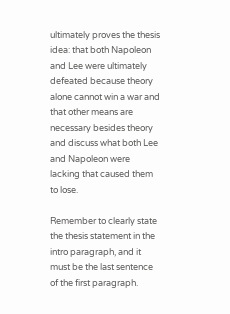ultimately proves the thesis idea: that both Napoleon and Lee were ultimately defeated because theory alone cannot win a war and that other means are necessary besides theory and discuss what both Lee and Napoleon were lacking that caused them to lose.

Remember to clearly state the thesis statement in the intro paragraph, and it must be the last sentence of the first paragraph.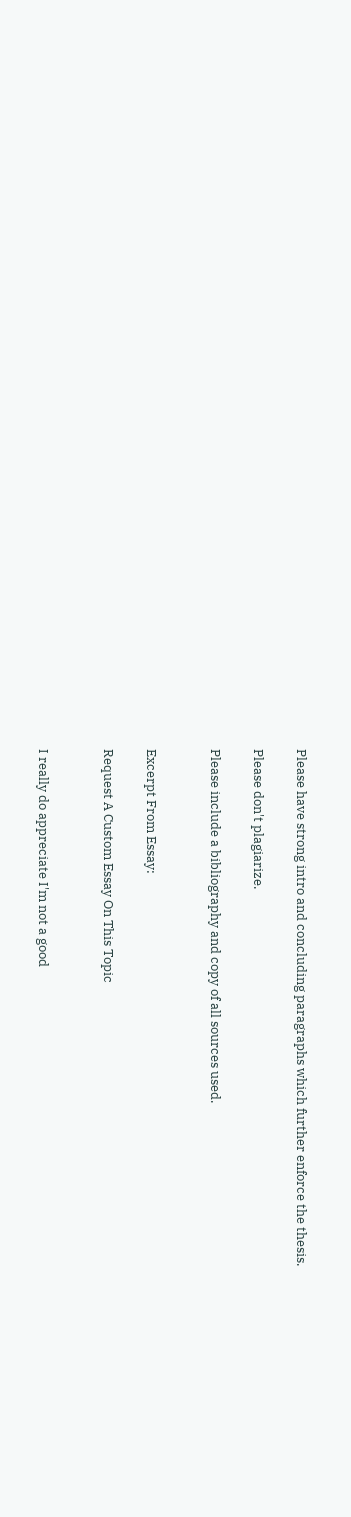Please have strong intro and concluding paragraphs which further enforce the thesis.

Please don't plagiarize.

Please include a bibliography and copy of all sources used.


Excerpt From Essay:

Request A Custom Essay On This Topic


I really do appreciate I'm not a good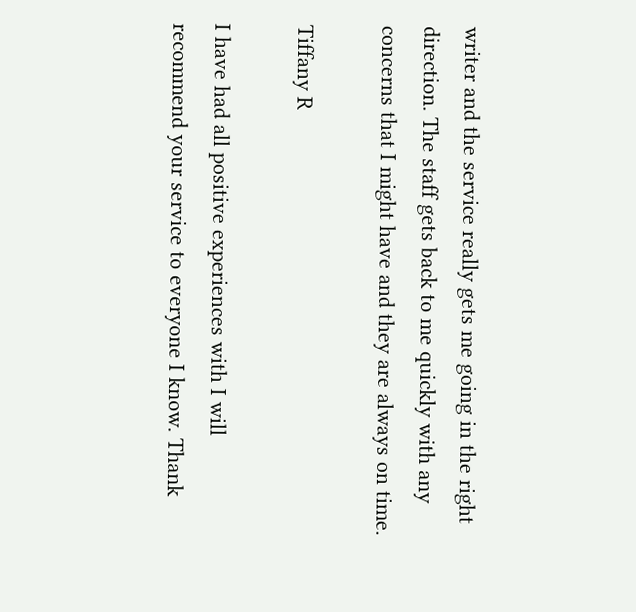writer and the service really gets me going in the right direction. The staff gets back to me quickly with any concerns that I might have and they are always on time.

Tiffany R

I have had all positive experiences with I will recommend your service to everyone I know. Thank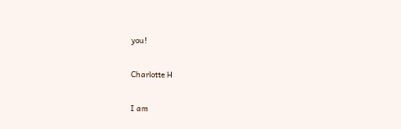you!

Charlotte H

I am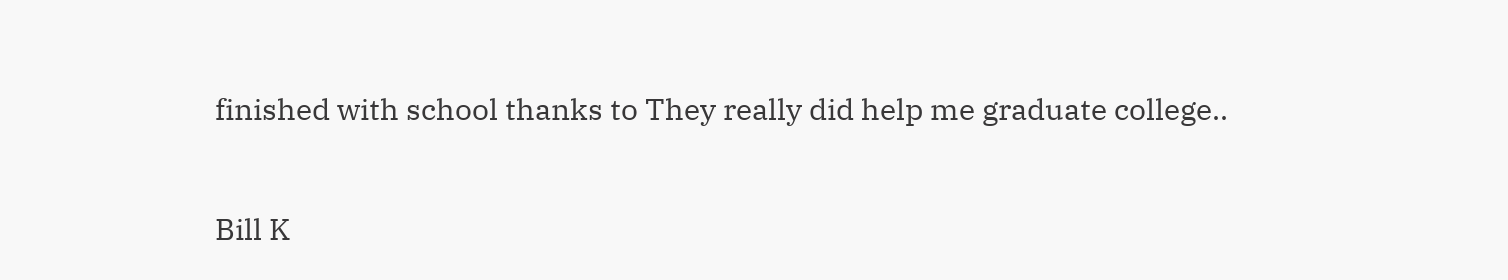finished with school thanks to They really did help me graduate college..

Bill K